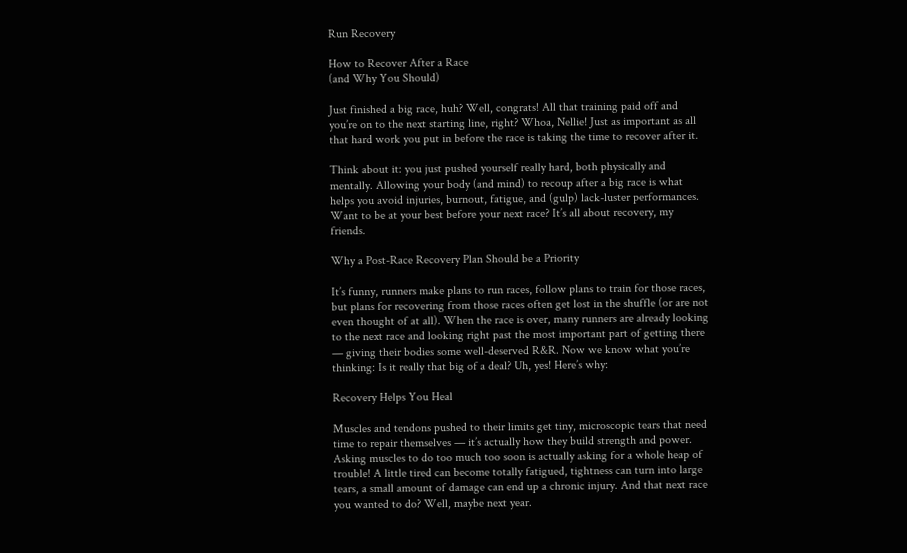Run Recovery

How to Recover After a Race
(and Why You Should)

Just finished a big race, huh? Well, congrats! All that training paid off and you’re on to the next starting line, right? Whoa, Nellie! Just as important as all that hard work you put in before the race is taking the time to recover after it.

Think about it: you just pushed yourself really hard, both physically and mentally. Allowing your body (and mind) to recoup after a big race is what helps you avoid injuries, burnout, fatigue, and (gulp) lack-luster performances. Want to be at your best before your next race? It’s all about recovery, my friends.

Why a Post-Race Recovery Plan Should be a Priority

It’s funny, runners make plans to run races, follow plans to train for those races, but plans for recovering from those races often get lost in the shuffle (or are not even thought of at all). When the race is over, many runners are already looking to the next race and looking right past the most important part of getting there — giving their bodies some well-deserved R&R. Now we know what you’re thinking: Is it really that big of a deal? Uh, yes! Here’s why:

Recovery Helps You Heal

Muscles and tendons pushed to their limits get tiny, microscopic tears that need time to repair themselves — it’s actually how they build strength and power. Asking muscles to do too much too soon is actually asking for a whole heap of trouble! A little tired can become totally fatigued, tightness can turn into large tears, a small amount of damage can end up a chronic injury. And that next race you wanted to do? Well, maybe next year.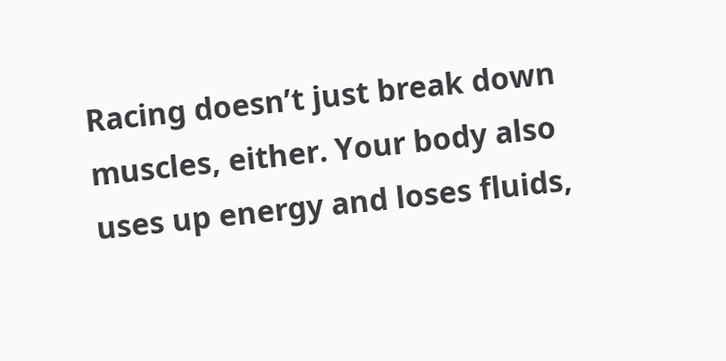Racing doesn’t just break down muscles, either. Your body also uses up energy and loses fluids,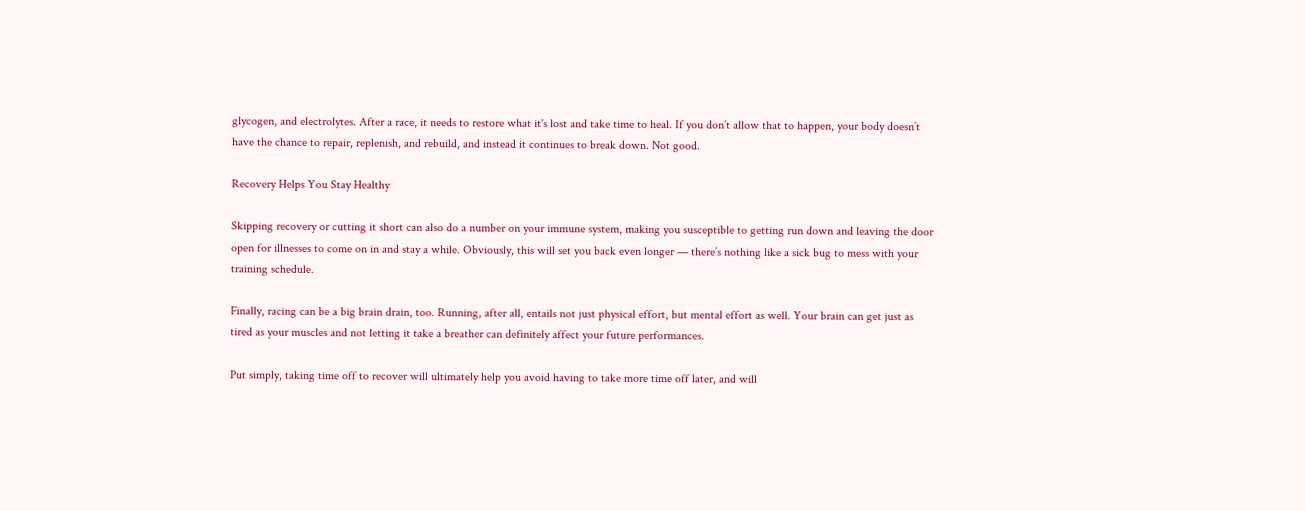glycogen, and electrolytes. After a race, it needs to restore what it's lost and take time to heal. If you don’t allow that to happen, your body doesn’t have the chance to repair, replenish, and rebuild, and instead it continues to break down. Not good.

Recovery Helps You Stay Healthy

Skipping recovery or cutting it short can also do a number on your immune system, making you susceptible to getting run down and leaving the door open for illnesses to come on in and stay a while. Obviously, this will set you back even longer — there’s nothing like a sick bug to mess with your training schedule.

Finally, racing can be a big brain drain, too. Running, after all, entails not just physical effort, but mental effort as well. Your brain can get just as tired as your muscles and not letting it take a breather can definitely affect your future performances.

Put simply, taking time off to recover will ultimately help you avoid having to take more time off later, and will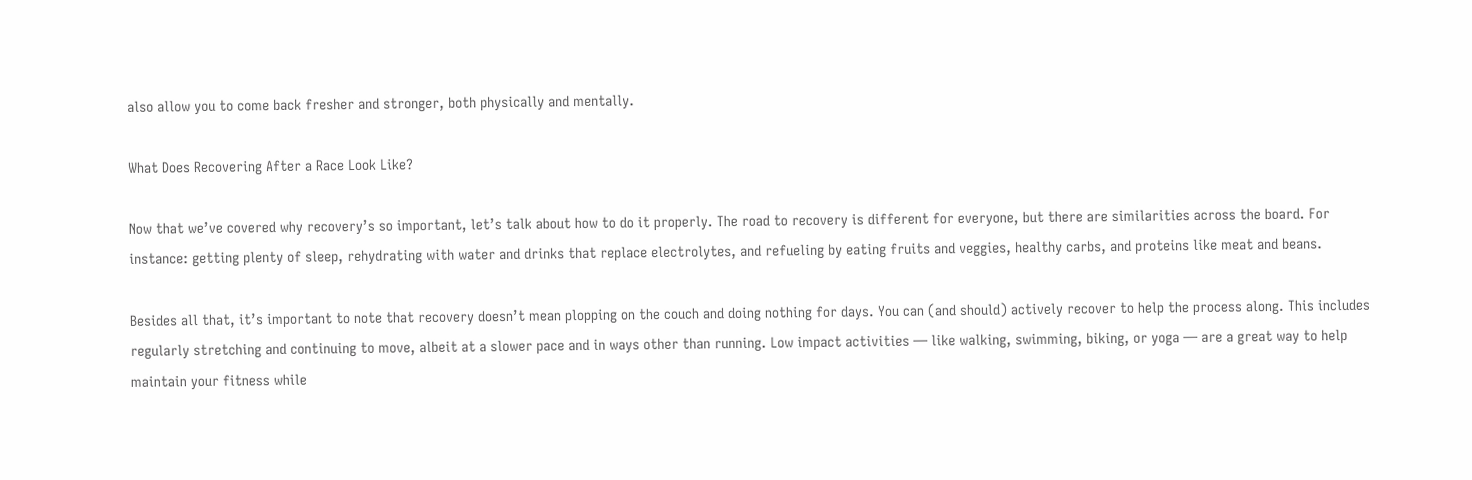also allow you to come back fresher and stronger, both physically and mentally.

What Does Recovering After a Race Look Like?

Now that we’ve covered why recovery’s so important, let’s talk about how to do it properly. The road to recovery is different for everyone, but there are similarities across the board. For instance: getting plenty of sleep, rehydrating with water and drinks that replace electrolytes, and refueling by eating fruits and veggies, healthy carbs, and proteins like meat and beans.

Besides all that, it’s important to note that recovery doesn’t mean plopping on the couch and doing nothing for days. You can (and should) actively recover to help the process along. This includes regularly stretching and continuing to move, albeit at a slower pace and in ways other than running. Low impact activities — like walking, swimming, biking, or yoga — are a great way to help maintain your fitness while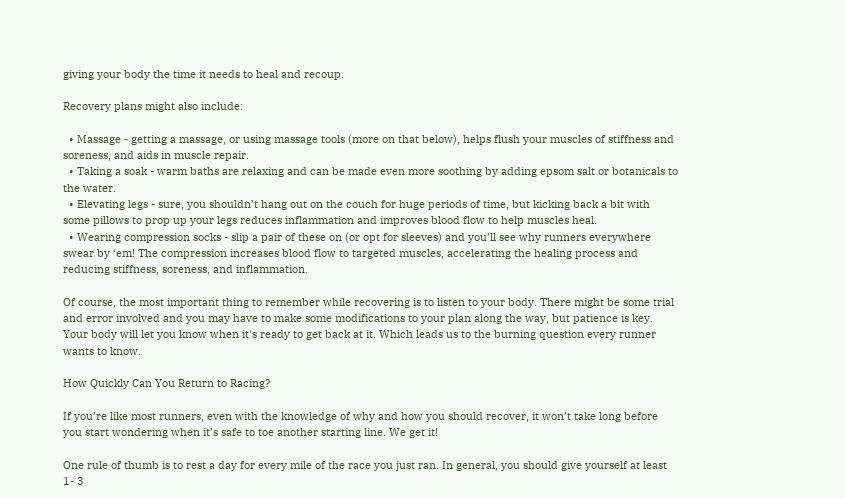giving your body the time it needs to heal and recoup.

Recovery plans might also include:

  • Massage - getting a massage, or using massage tools (more on that below), helps flush your muscles of stiffness and soreness, and aids in muscle repair.
  • Taking a soak - warm baths are relaxing and can be made even more soothing by adding epsom salt or botanicals to the water.
  • Elevating legs - sure, you shouldn’t hang out on the couch for huge periods of time, but kicking back a bit with some pillows to prop up your legs reduces inflammation and improves blood flow to help muscles heal.
  • Wearing compression socks - slip a pair of these on (or opt for sleeves) and you’ll see why runners everywhere swear by ‘em! The compression increases blood flow to targeted muscles, accelerating the healing process and reducing stiffness, soreness, and inflammation.

Of course, the most important thing to remember while recovering is to listen to your body. There might be some trial and error involved and you may have to make some modifications to your plan along the way, but patience is key. Your body will let you know when it's ready to get back at it. Which leads us to the burning question every runner wants to know.

How Quickly Can You Return to Racing?

If you’re like most runners, even with the knowledge of why and how you should recover, it won’t take long before you start wondering when it’s safe to toe another starting line. We get it!

One rule of thumb is to rest a day for every mile of the race you just ran. In general, you should give yourself at least 1- 3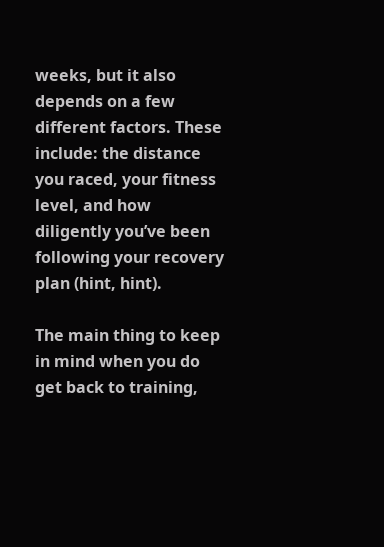weeks, but it also depends on a few different factors. These include: the distance you raced, your fitness level, and how diligently you’ve been following your recovery plan (hint, hint).

The main thing to keep in mind when you do get back to training,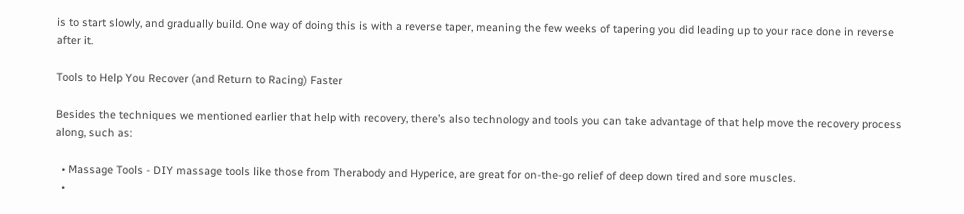is to start slowly, and gradually build. One way of doing this is with a reverse taper, meaning the few weeks of tapering you did leading up to your race done in reverse after it.

Tools to Help You Recover (and Return to Racing) Faster

Besides the techniques we mentioned earlier that help with recovery, there’s also technology and tools you can take advantage of that help move the recovery process along, such as:

  • Massage Tools - DIY massage tools like those from Therabody and Hyperice, are great for on-the-go relief of deep down tired and sore muscles.
  •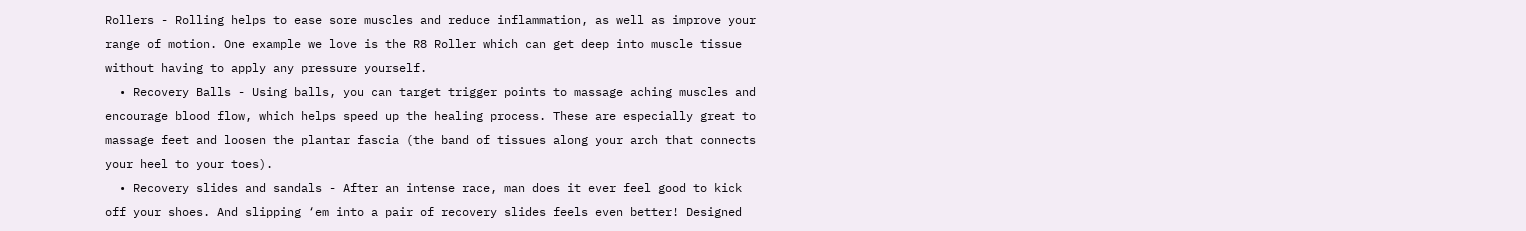Rollers - Rolling helps to ease sore muscles and reduce inflammation, as well as improve your range of motion. One example we love is the R8 Roller which can get deep into muscle tissue without having to apply any pressure yourself.
  • Recovery Balls - Using balls, you can target trigger points to massage aching muscles and encourage blood flow, which helps speed up the healing process. These are especially great to massage feet and loosen the plantar fascia (the band of tissues along your arch that connects your heel to your toes).
  • Recovery slides and sandals - After an intense race, man does it ever feel good to kick off your shoes. And slipping ‘em into a pair of recovery slides feels even better! Designed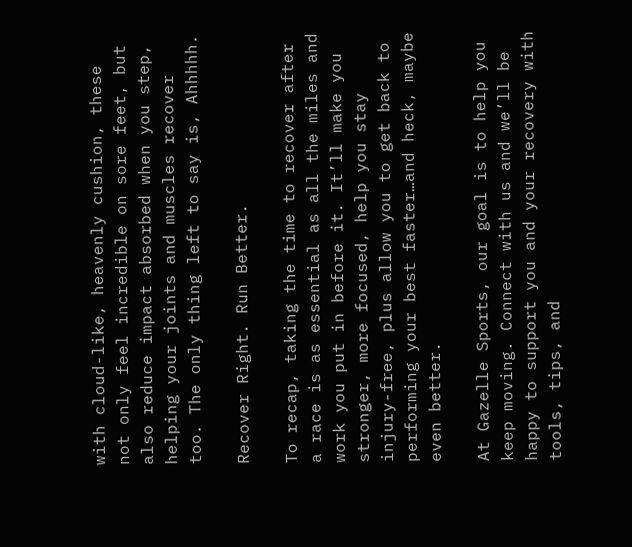with cloud-like, heavenly cushion, these not only feel incredible on sore feet, but also reduce impact absorbed when you step, helping your joints and muscles recover too. The only thing left to say is, Ahhhhh.

Recover Right. Run Better.

To recap, taking the time to recover after a race is as essential as all the miles and work you put in before it. It’ll make you stronger, more focused, help you stay injury-free, plus allow you to get back to performing your best faster…and heck, maybe even better.

At Gazelle Sports, our goal is to help you keep moving. Connect with us and we’ll be happy to support you and your recovery with tools, tips, and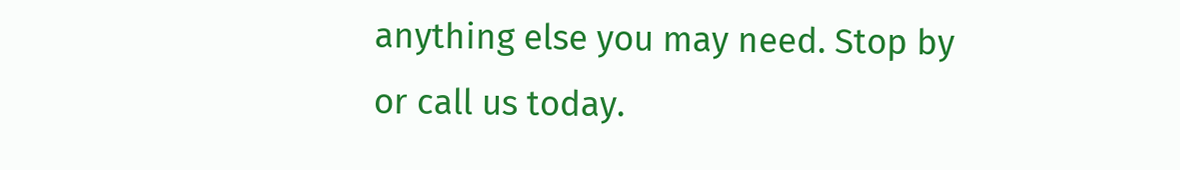anything else you may need. Stop by or call us today.